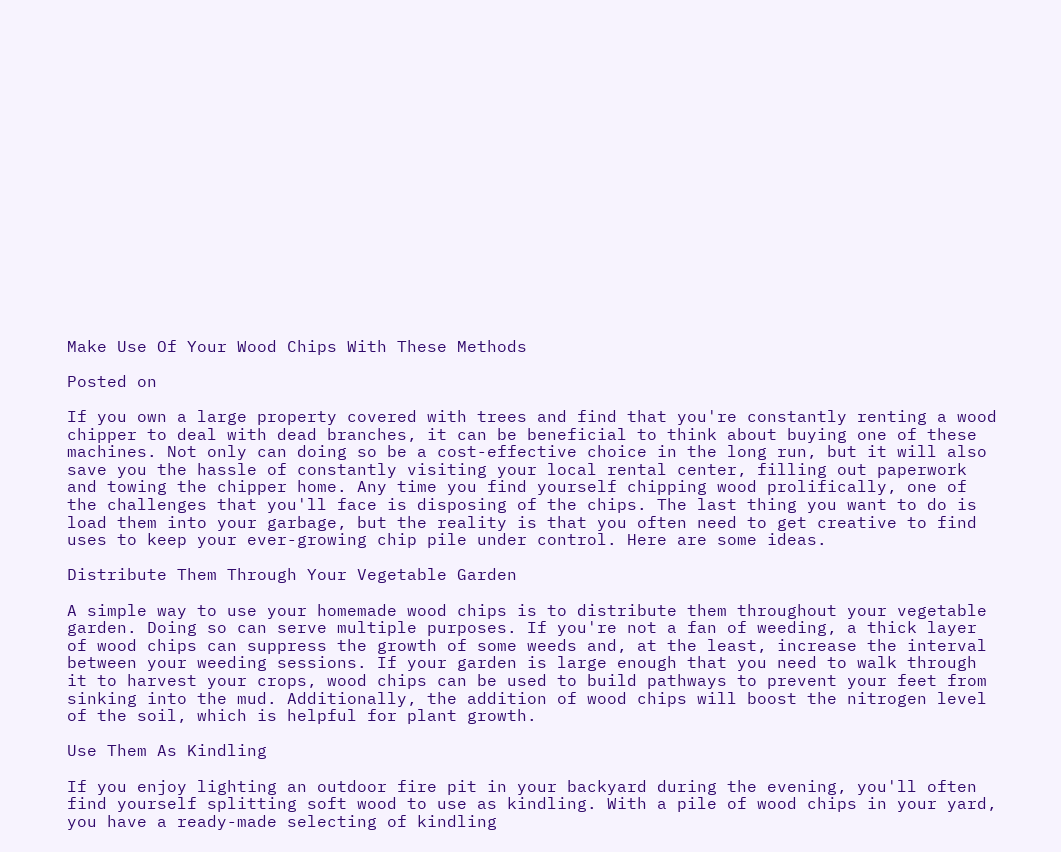Make Use Of Your Wood Chips With These Methods

Posted on

If you own a large property covered with trees and find that you're constantly renting a wood chipper to deal with dead branches, it can be beneficial to think about buying one of these machines. Not only can doing so be a cost-effective choice in the long run, but it will also save you the hassle of constantly visiting your local rental center, filling out paperwork and towing the chipper home. Any time you find yourself chipping wood prolifically, one of the challenges that you'll face is disposing of the chips. The last thing you want to do is load them into your garbage, but the reality is that you often need to get creative to find uses to keep your ever-growing chip pile under control. Here are some ideas.

Distribute Them Through Your Vegetable Garden

A simple way to use your homemade wood chips is to distribute them throughout your vegetable garden. Doing so can serve multiple purposes. If you're not a fan of weeding, a thick layer of wood chips can suppress the growth of some weeds and, at the least, increase the interval between your weeding sessions. If your garden is large enough that you need to walk through it to harvest your crops, wood chips can be used to build pathways to prevent your feet from sinking into the mud. Additionally, the addition of wood chips will boost the nitrogen level of the soil, which is helpful for plant growth.

Use Them As Kindling

If you enjoy lighting an outdoor fire pit in your backyard during the evening, you'll often find yourself splitting soft wood to use as kindling. With a pile of wood chips in your yard, you have a ready-made selecting of kindling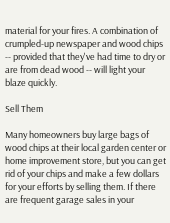material for your fires. A combination of crumpled-up newspaper and wood chips -- provided that they've had time to dry or are from dead wood -- will light your blaze quickly.

Sell Them

Many homeowners buy large bags of wood chips at their local garden center or home improvement store, but you can get rid of your chips and make a few dollars for your efforts by selling them. If there are frequent garage sales in your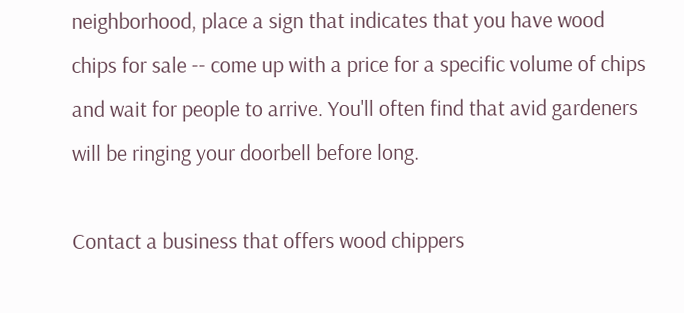neighborhood, place a sign that indicates that you have wood chips for sale -- come up with a price for a specific volume of chips and wait for people to arrive. You'll often find that avid gardeners will be ringing your doorbell before long.

Contact a business that offers wood chippers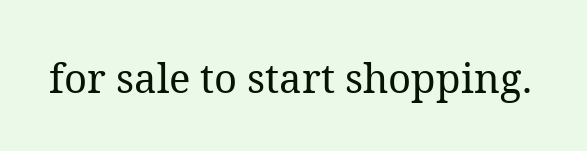for sale to start shopping.